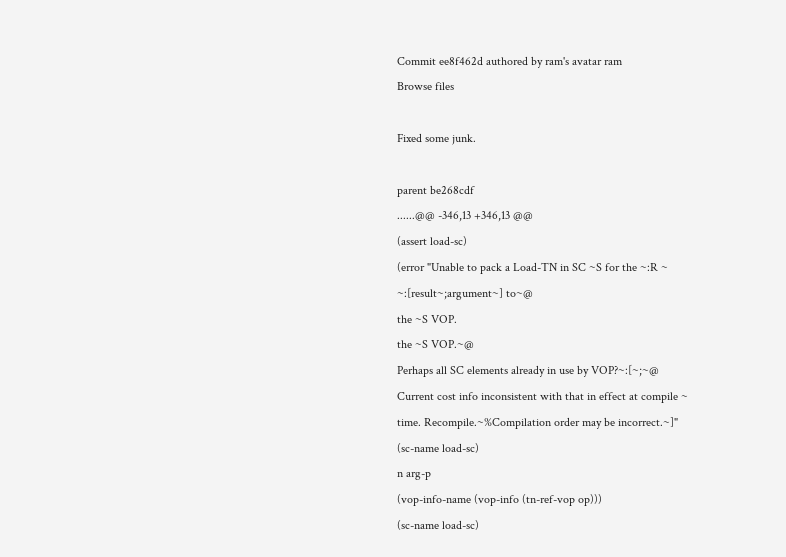Commit ee8f462d authored by ram's avatar ram
Browse files

Fixed some junk.

parent be268cdf
......@@ -346,13 +346,13 @@
(assert load-sc)
(error "Unable to pack a Load-TN in SC ~S for the ~:R ~
~:[result~;argument~] to~@
the ~S VOP.
the ~S VOP.~@
Perhaps all SC elements already in use by VOP?~:[~;~@
Current cost info inconsistent with that in effect at compile ~
time. Recompile.~%Compilation order may be incorrect.~]"
(sc-name load-sc)
n arg-p
(vop-info-name (vop-info (tn-ref-vop op)))
(sc-name load-sc)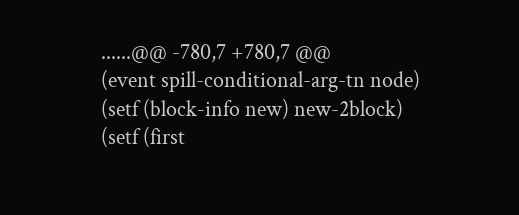......@@ -780,7 +780,7 @@
(event spill-conditional-arg-tn node)
(setf (block-info new) new-2block)
(setf (first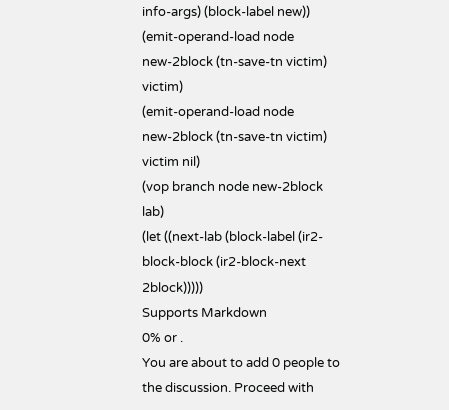info-args) (block-label new))
(emit-operand-load node new-2block (tn-save-tn victim) victim)
(emit-operand-load node new-2block (tn-save-tn victim) victim nil)
(vop branch node new-2block lab)
(let ((next-lab (block-label (ir2-block-block (ir2-block-next 2block)))))
Supports Markdown
0% or .
You are about to add 0 people to the discussion. Proceed with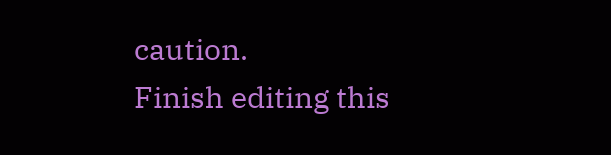caution.
Finish editing this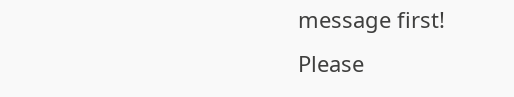message first!
Please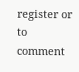register or to comment